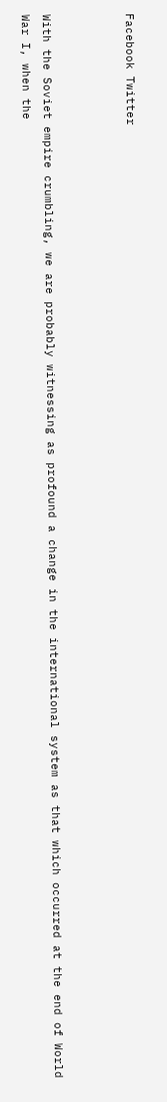Facebook Twitter



With the Soviet empire crumbling, we are probably witnessing as profound a change in the international system as that which occurred at the end of World War I, when the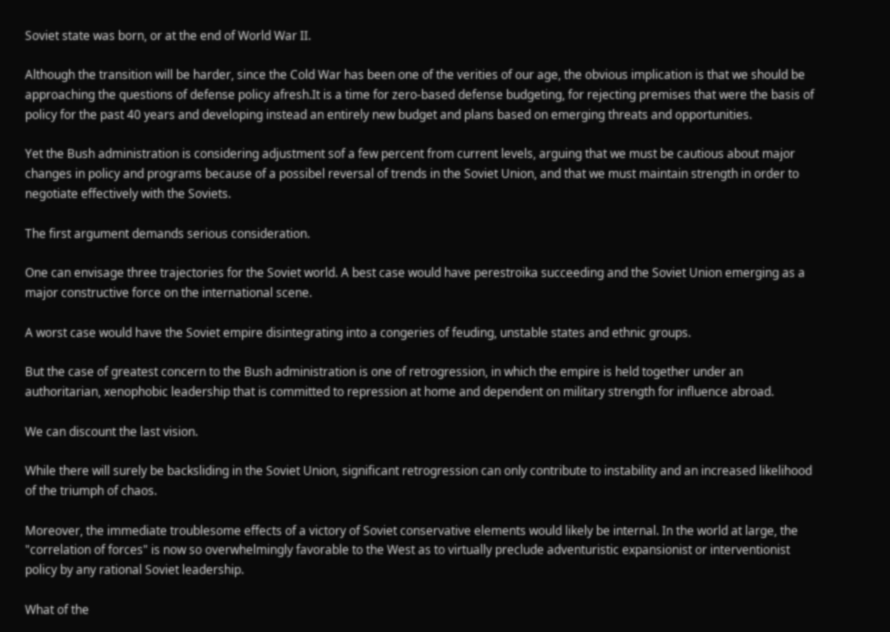Soviet state was born, or at the end of World War II.

Although the transition will be harder, since the Cold War has been one of the verities of our age, the obvious implication is that we should be approaching the questions of defense policy afresh.It is a time for zero-based defense budgeting, for rejecting premises that were the basis of policy for the past 40 years and developing instead an entirely new budget and plans based on emerging threats and opportunities.

Yet the Bush administration is considering adjustment sof a few percent from current levels, arguing that we must be cautious about major changes in policy and programs because of a possibel reversal of trends in the Soviet Union, and that we must maintain strength in order to negotiate effectively with the Soviets.

The first argument demands serious consideration.

One can envisage three trajectories for the Soviet world. A best case would have perestroika succeeding and the Soviet Union emerging as a major constructive force on the international scene.

A worst case would have the Soviet empire disintegrating into a congeries of feuding, unstable states and ethnic groups.

But the case of greatest concern to the Bush administration is one of retrogression, in which the empire is held together under an authoritarian, xenophobic leadership that is committed to repression at home and dependent on military strength for influence abroad.

We can discount the last vision.

While there will surely be backsliding in the Soviet Union, significant retrogression can only contribute to instability and an increased likelihood of the triumph of chaos.

Moreover, the immediate troublesome effects of a victory of Soviet conservative elements would likely be internal. In the world at large, the "correlation of forces" is now so overwhelmingly favorable to the West as to virtually preclude adventuristic expansionist or interventionist policy by any rational Soviet leadership.

What of the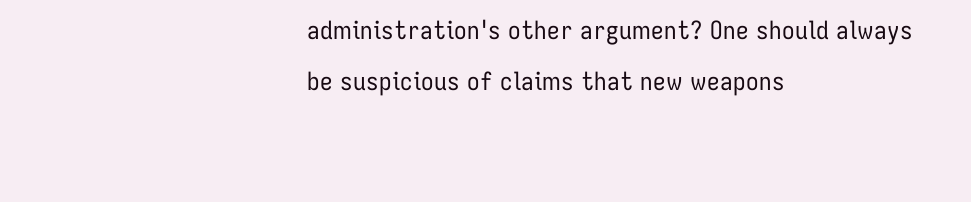administration's other argument? One should always be suspicious of claims that new weapons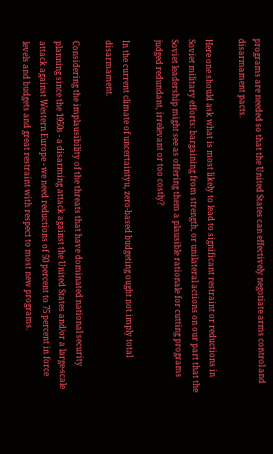programs are needed so that the United States can effectively negotiate arms control and disarmament pacts.

Here one should ask what is most likely to lead to significant restraint or reductions in Soviet military efforts: bargaining from strength, or unilateral actions on our part that the Soviet leadership might see as offering them a plausible rationale for cutting programs judged redundant, irrelevant or too costly?

In the current climate of uncertaintyu, zero-based budgeting ought not imply total disarmament.

Considering the implausibility of the threats that have dominated national security planning since the 1950s - a disarming attack against the United States and/or a large-scale attack against Western Europe - we need reductions of 50 percent to 75 percent in force levels and budgets and great restraint with respect to most new programs.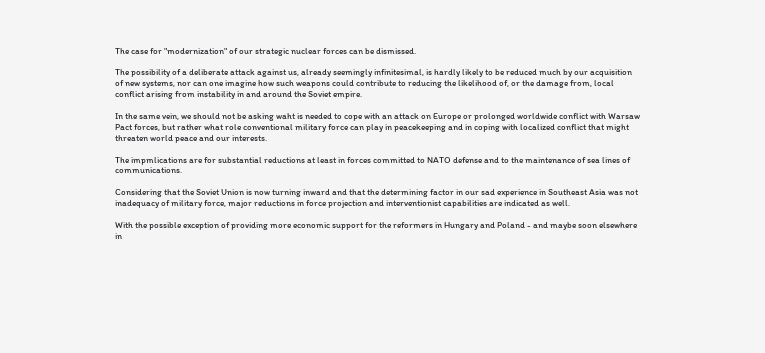The case for "modernization" of our strategic nuclear forces can be dismissed.

The possibility of a deliberate attack against us, already seemingly infinitesimal, is hardly likely to be reduced much by our acquisition of new systems, nor can one imagine how such weapons could contribute to reducing the likelihood of, or the damage from, local conflict arising from instability in and around the Soviet empire.

In the same vein, we should not be asking waht is needed to cope with an attack on Europe or prolonged worldwide conflict with Warsaw Pact forces, but rather what role conventional military force can play in peacekeeping and in coping with localized conflict that might threaten world peace and our interests.

The impmlications are for substantial reductions at least in forces committed to NATO defense and to the maintenance of sea lines of communications.

Considering that the Soviet Union is now turning inward and that the determining factor in our sad experience in Southeast Asia was not inadequacy of military force, major reductions in force projection and interventionist capabilities are indicated as well.

With the possible exception of providing more economic support for the reformers in Hungary and Poland - and maybe soon elsewhere in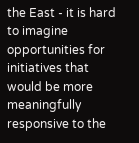the East - it is hard to imagine opportunities for initiatives that would be more meaningfully responsive to the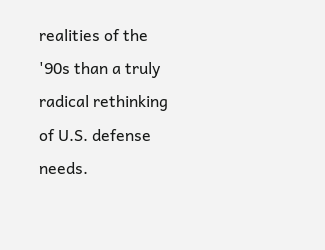realities of the '90s than a truly radical rethinking of U.S. defense needs.